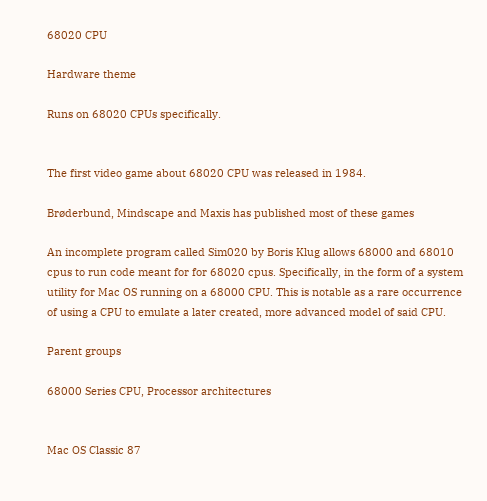68020 CPU

Hardware theme

Runs on 68020 CPUs specifically.


The first video game about 68020 CPU was released in 1984.

Brøderbund, Mindscape and Maxis has published most of these games

An incomplete program called Sim020 by Boris Klug allows 68000 and 68010 cpus to run code meant for for 68020 cpus. Specifically, in the form of a system utility for Mac OS running on a 68000 CPU. This is notable as a rare occurrence of using a CPU to emulate a later created, more advanced model of said CPU.

Parent groups

68000 Series CPU, Processor architectures


Mac OS Classic 87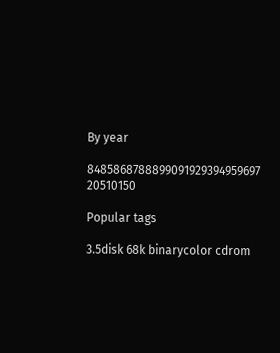By year

8485868788899091929394959697 20510150

Popular tags

3.5disk 68k binarycolor cdrom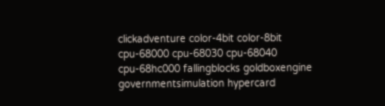clickadventure color-4bit color-8bit cpu-68000 cpu-68030 cpu-68040 cpu-68hc000 fallingblocks goldboxengine governmentsimulation hypercard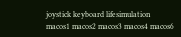joystick keyboard lifesimulation macos1 macos2 macos3 macos4 macos6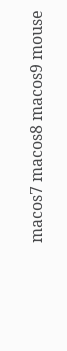macos7 macos8 macos9 mouse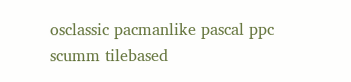osclassic pacmanlike pascal ppc scumm tilebased